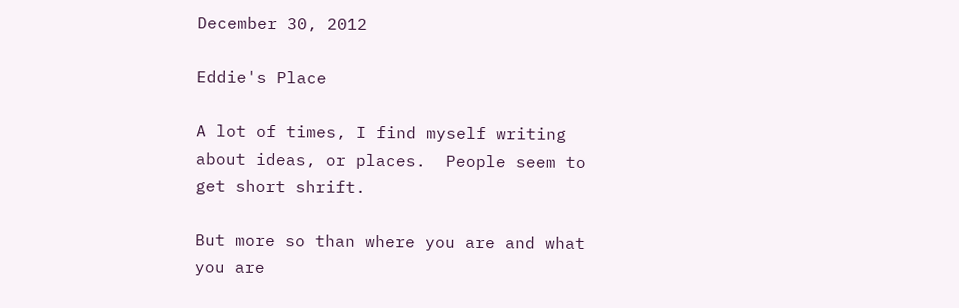December 30, 2012

Eddie's Place

A lot of times, I find myself writing about ideas, or places.  People seem to get short shrift.

But more so than where you are and what you are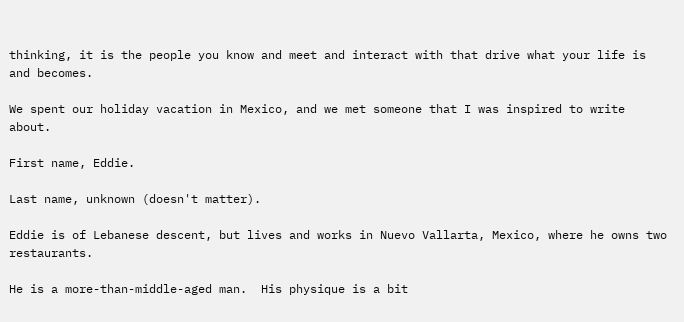thinking, it is the people you know and meet and interact with that drive what your life is and becomes.

We spent our holiday vacation in Mexico, and we met someone that I was inspired to write about.

First name, Eddie.

Last name, unknown (doesn't matter).

Eddie is of Lebanese descent, but lives and works in Nuevo Vallarta, Mexico, where he owns two restaurants.

He is a more-than-middle-aged man.  His physique is a bit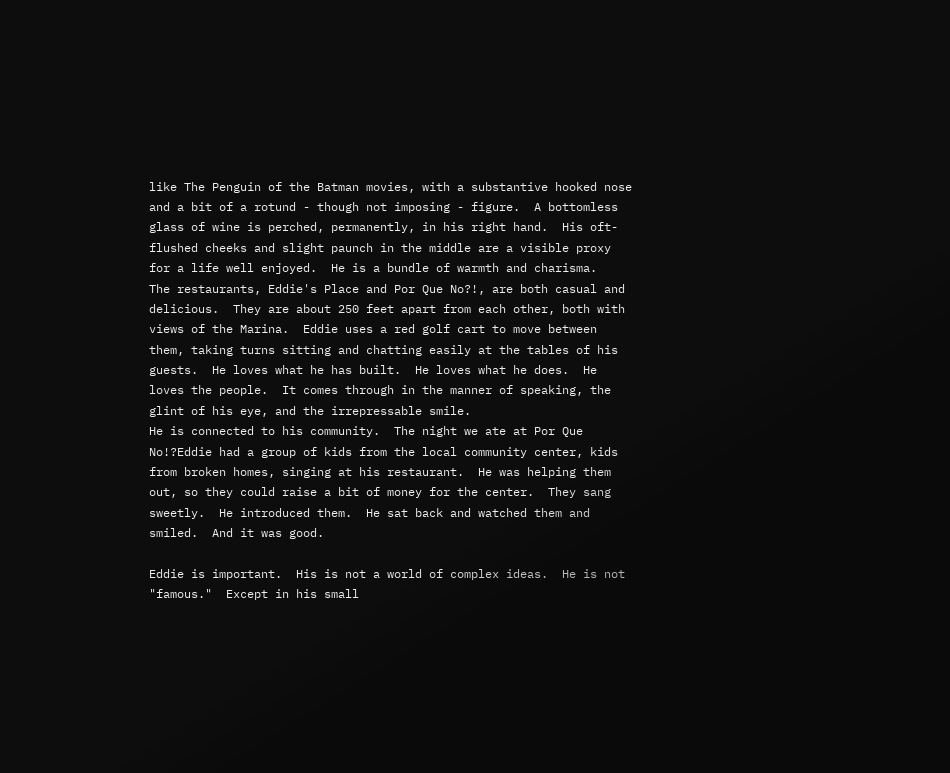like The Penguin of the Batman movies, with a substantive hooked nose and a bit of a rotund - though not imposing - figure.  A bottomless glass of wine is perched, permanently, in his right hand.  His oft-flushed cheeks and slight paunch in the middle are a visible proxy for a life well enjoyed.  He is a bundle of warmth and charisma.
The restaurants, Eddie's Place and Por Que No?!, are both casual and delicious.  They are about 250 feet apart from each other, both with views of the Marina.  Eddie uses a red golf cart to move between them, taking turns sitting and chatting easily at the tables of his guests.  He loves what he has built.  He loves what he does.  He loves the people.  It comes through in the manner of speaking, the glint of his eye, and the irrepressable smile.
He is connected to his community.  The night we ate at Por Que No!?Eddie had a group of kids from the local community center, kids from broken homes, singing at his restaurant.  He was helping them out, so they could raise a bit of money for the center.  They sang sweetly.  He introduced them.  He sat back and watched them and smiled.  And it was good.

Eddie is important.  His is not a world of complex ideas.  He is not "famous."  Except in his small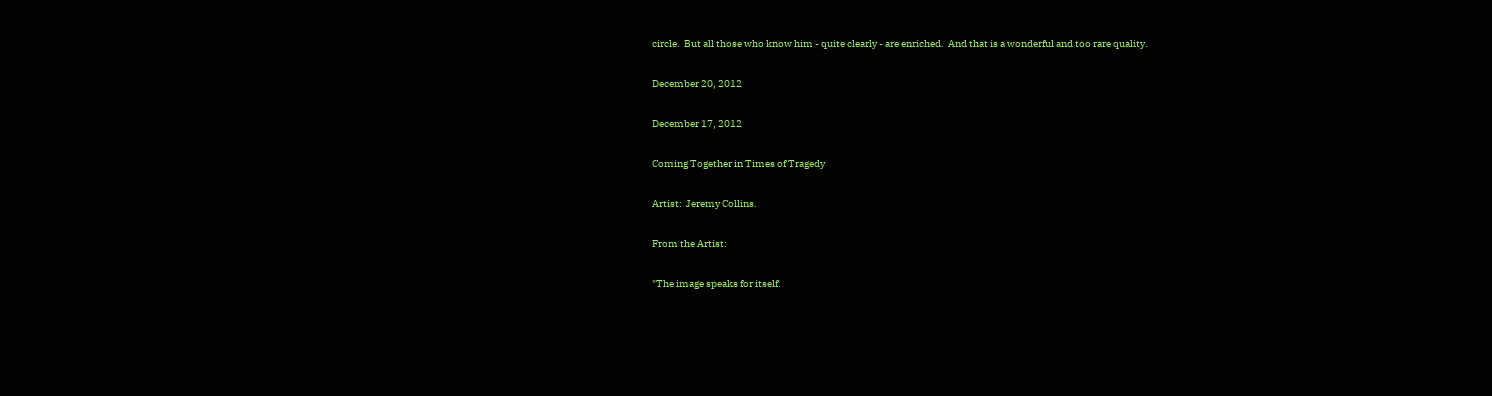circle.  But all those who know him - quite clearly - are enriched.  And that is a wonderful and too rare quality.

December 20, 2012

December 17, 2012

Coming Together in Times of Tragedy

Artist:  Jeremy Collins.

From the Artist:

"The image speaks for itself.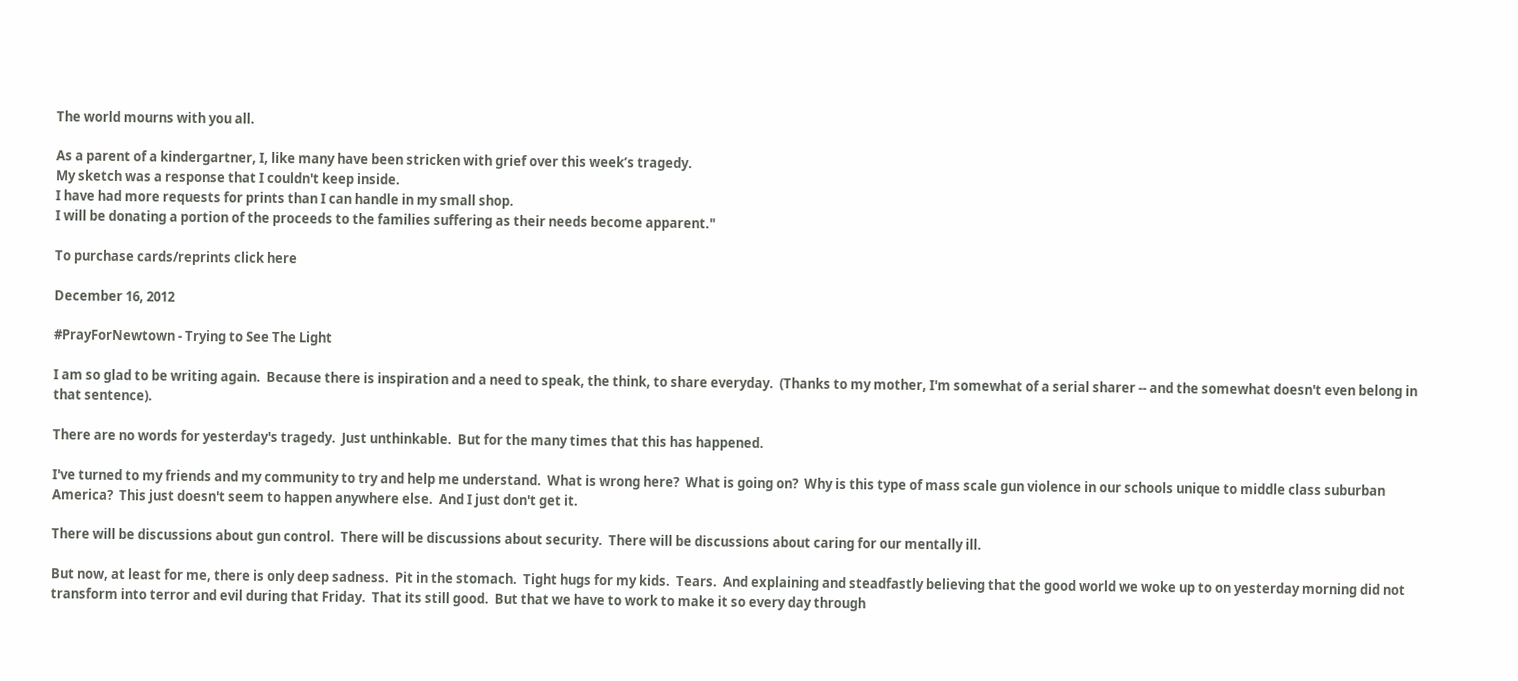The world mourns with you all.

As a parent of a kindergartner, I, like many have been stricken with grief over this week’s tragedy.
My sketch was a response that I couldn't keep inside.
I have had more requests for prints than I can handle in my small shop.
I will be donating a portion of the proceeds to the families suffering as their needs become apparent."

To purchase cards/reprints click here

December 16, 2012

#PrayForNewtown - Trying to See The Light

I am so glad to be writing again.  Because there is inspiration and a need to speak, the think, to share everyday.  (Thanks to my mother, I'm somewhat of a serial sharer -- and the somewhat doesn't even belong in that sentence).

There are no words for yesterday's tragedy.  Just unthinkable.  But for the many times that this has happened.

I've turned to my friends and my community to try and help me understand.  What is wrong here?  What is going on?  Why is this type of mass scale gun violence in our schools unique to middle class suburban America?  This just doesn't seem to happen anywhere else.  And I just don't get it.

There will be discussions about gun control.  There will be discussions about security.  There will be discussions about caring for our mentally ill.

But now, at least for me, there is only deep sadness.  Pit in the stomach.  Tight hugs for my kids.  Tears.  And explaining and steadfastly believing that the good world we woke up to on yesterday morning did not transform into terror and evil during that Friday.  That its still good.  But that we have to work to make it so every day through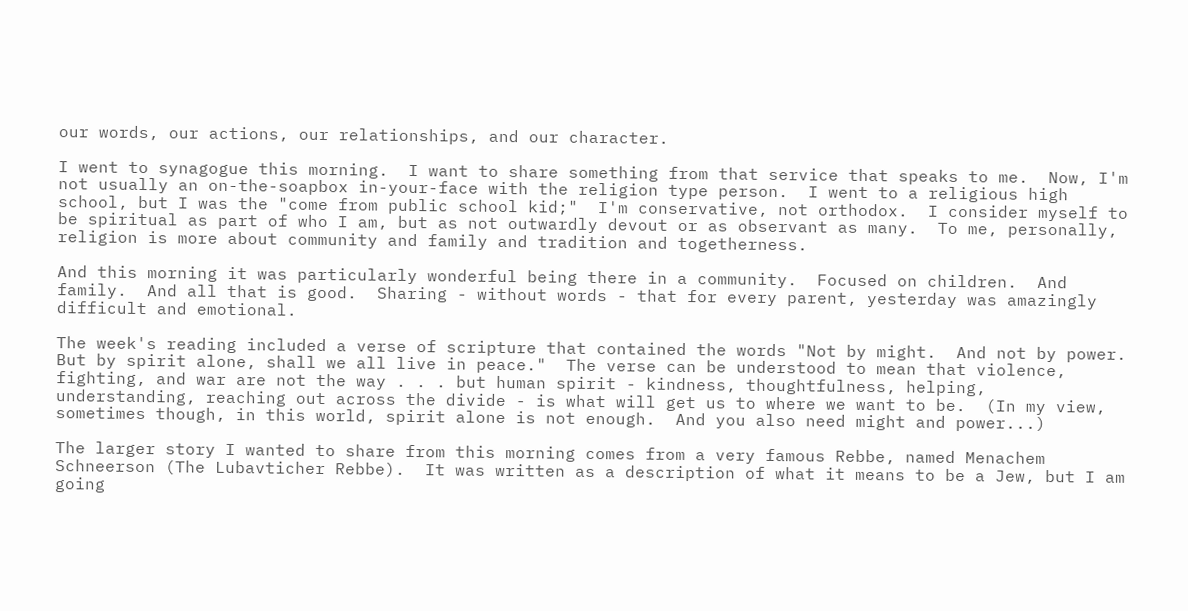our words, our actions, our relationships, and our character.

I went to synagogue this morning.  I want to share something from that service that speaks to me.  Now, I'm not usually an on-the-soapbox in-your-face with the religion type person.  I went to a religious high school, but I was the "come from public school kid;"  I'm conservative, not orthodox.  I consider myself to be spiritual as part of who I am, but as not outwardly devout or as observant as many.  To me, personally, religion is more about community and family and tradition and togetherness.

And this morning it was particularly wonderful being there in a community.  Focused on children.  And family.  And all that is good.  Sharing - without words - that for every parent, yesterday was amazingly difficult and emotional.

The week's reading included a verse of scripture that contained the words "Not by might.  And not by power.  But by spirit alone, shall we all live in peace."  The verse can be understood to mean that violence, fighting, and war are not the way . . . but human spirit - kindness, thoughtfulness, helping, understanding, reaching out across the divide - is what will get us to where we want to be.  (In my view, sometimes though, in this world, spirit alone is not enough.  And you also need might and power...)

The larger story I wanted to share from this morning comes from a very famous Rebbe, named Menachem Schneerson (The Lubavticher Rebbe).  It was written as a description of what it means to be a Jew, but I am going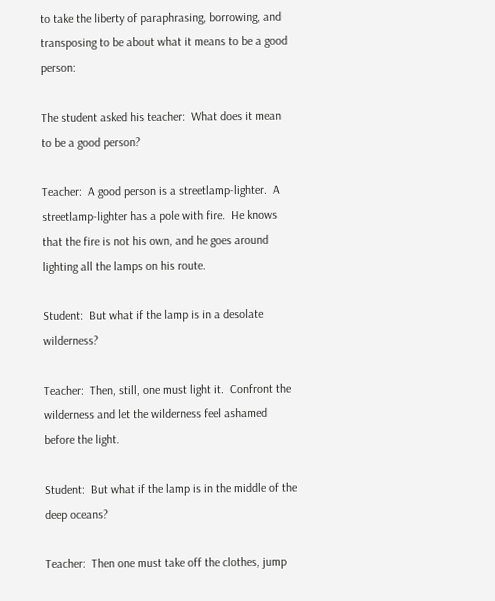to take the liberty of paraphrasing, borrowing, and transposing to be about what it means to be a good person:

The student asked his teacher:  What does it mean to be a good person?

Teacher:  A good person is a streetlamp-lighter.  A streetlamp-lighter has a pole with fire.  He knows that the fire is not his own, and he goes around lighting all the lamps on his route.

Student:  But what if the lamp is in a desolate wilderness?

Teacher:  Then, still, one must light it.  Confront the wilderness and let the wilderness feel ashamed before the light.

Student:  But what if the lamp is in the middle of the deep oceans?

Teacher:  Then one must take off the clothes, jump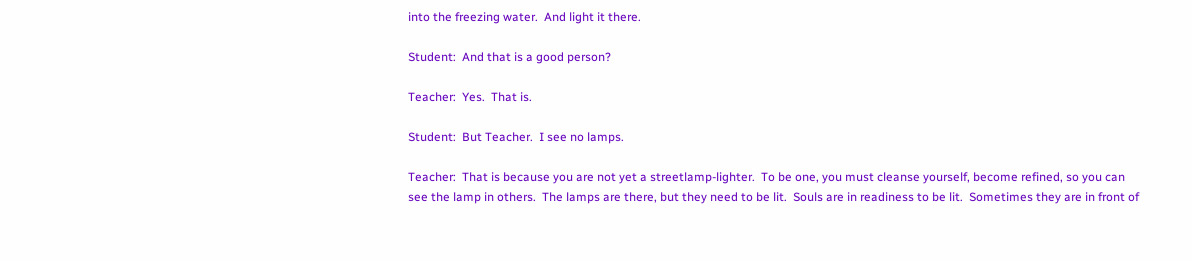into the freezing water.  And light it there.

Student:  And that is a good person?

Teacher:  Yes.  That is.

Student:  But Teacher.  I see no lamps.

Teacher:  That is because you are not yet a streetlamp-lighter.  To be one, you must cleanse yourself, become refined, so you can see the lamp in others.  The lamps are there, but they need to be lit.  Souls are in readiness to be lit.  Sometimes they are in front of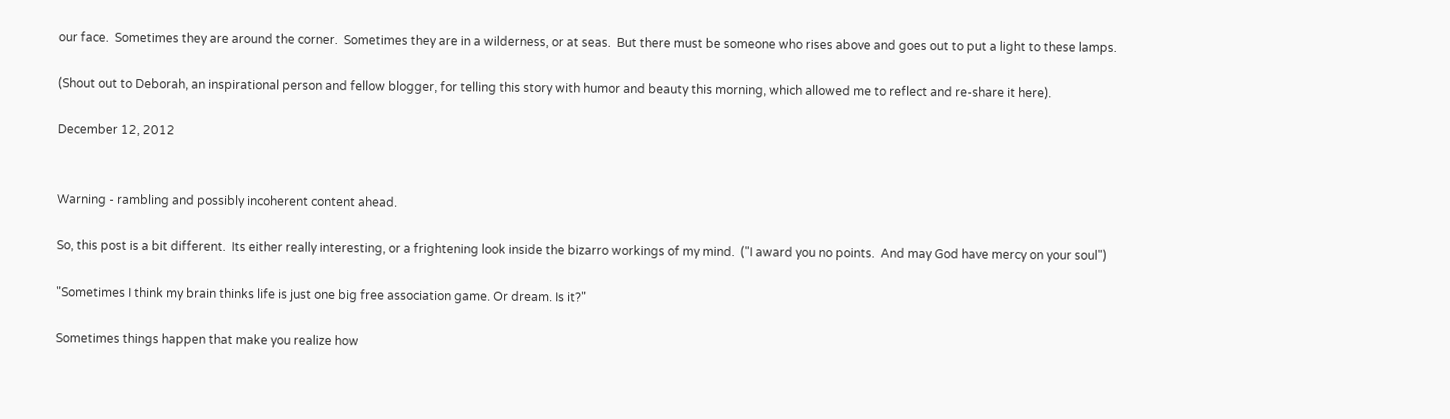our face.  Sometimes they are around the corner.  Sometimes they are in a wilderness, or at seas.  But there must be someone who rises above and goes out to put a light to these lamps.

(Shout out to Deborah, an inspirational person and fellow blogger, for telling this story with humor and beauty this morning, which allowed me to reflect and re-share it here).

December 12, 2012


Warning - rambling and possibly incoherent content ahead.

So, this post is a bit different.  Its either really interesting, or a frightening look inside the bizarro workings of my mind.  ("I award you no points.  And may God have mercy on your soul")

"Sometimes I think my brain thinks life is just one big free association game. Or dream. Is it?"

Sometimes things happen that make you realize how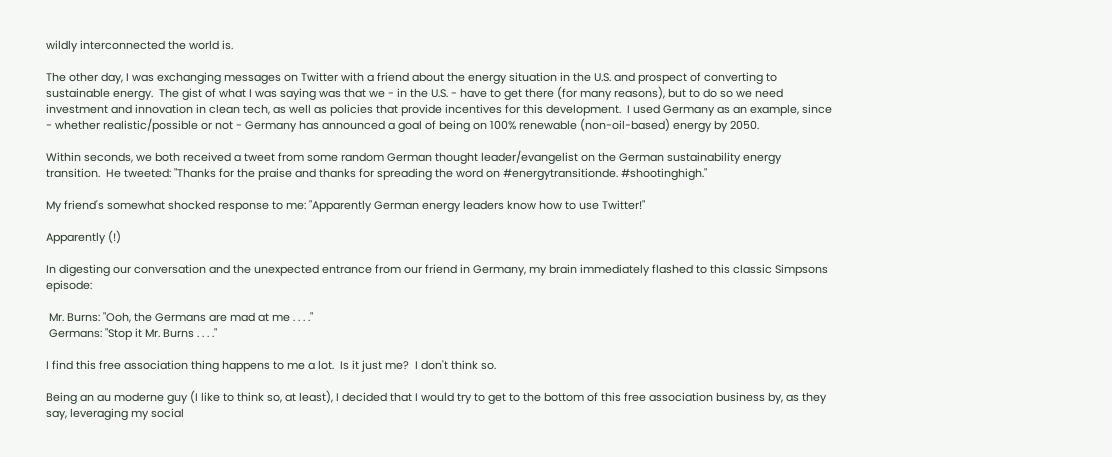wildly interconnected the world is.

The other day, I was exchanging messages on Twitter with a friend about the energy situation in the U.S. and prospect of converting to sustainable energy.  The gist of what I was saying was that we - in the U.S. - have to get there (for many reasons), but to do so we need investment and innovation in clean tech, as well as policies that provide incentives for this development.  I used Germany as an example, since - whether realistic/possible or not - Germany has announced a goal of being on 100% renewable (non-oil-based) energy by 2050.

Within seconds, we both received a tweet from some random German thought leader/evangelist on the German sustainability energy transition.  He tweeted: "Thanks for the praise and thanks for spreading the word on #energytransitionde. #shootinghigh."

My friend's somewhat shocked response to me: "Apparently German energy leaders know how to use Twitter!"

Apparently (!)

In digesting our conversation and the unexpected entrance from our friend in Germany, my brain immediately flashed to this classic Simpsons episode:

 Mr. Burns: "Ooh, the Germans are mad at me . . . ."
 Germans: "Stop it Mr. Burns . . . ."

I find this free association thing happens to me a lot.  Is it just me?  I don't think so.

Being an au moderne guy (I like to think so, at least), I decided that I would try to get to the bottom of this free association business by, as they say, leveraging my social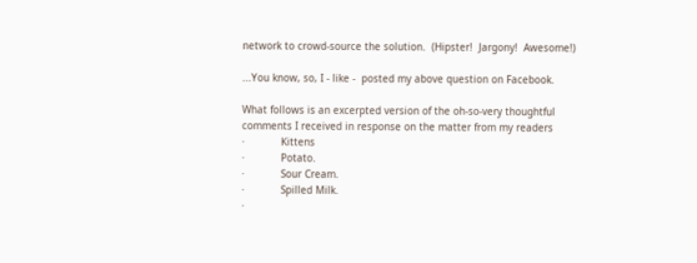network to crowd-source the solution.  (Hipster!  Jargony!  Awesome!)

...You know, so, I - like -  posted my above question on Facebook.

What follows is an excerpted version of the oh-so-very thoughtful comments I received in response on the matter from my readers
·            Kittens
·            Potato.
·            Sour Cream.
·            Spilled Milk.
·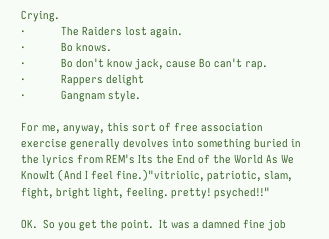Crying.
·            The Raiders lost again.
·            Bo knows.
·            Bo don't know jack, cause Bo can't rap.
·            Rappers delight
·            Gangnam style.

For me, anyway, this sort of free association exercise generally devolves into something buried in the lyrics from REM's Its the End of the World As We KnowIt (And I feel fine.)"vitriolic, patriotic, slam, fight, bright light, feeling. pretty! psyched!!"

OK.  So you get the point.  It was a damned fine job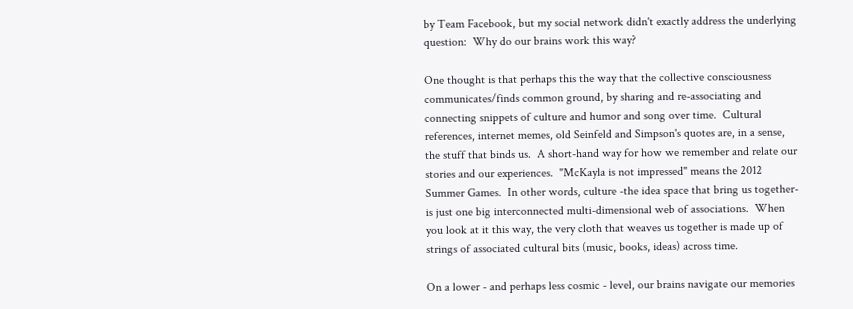by Team Facebook, but my social network didn't exactly address the underlying question:  Why do our brains work this way?

One thought is that perhaps this the way that the collective consciousness communicates/finds common ground, by sharing and re-associating and connecting snippets of culture and humor and song over time.  Cultural references, internet memes, old Seinfeld and Simpson's quotes are, in a sense, the stuff that binds us.  A short-hand way for how we remember and relate our stories and our experiences.  "McKayla is not impressed" means the 2012 Summer Games.  In other words, culture -the idea space that bring us together- is just one big interconnected multi-dimensional web of associations.  When you look at it this way, the very cloth that weaves us together is made up of strings of associated cultural bits (music, books, ideas) across time.

On a lower - and perhaps less cosmic - level, our brains navigate our memories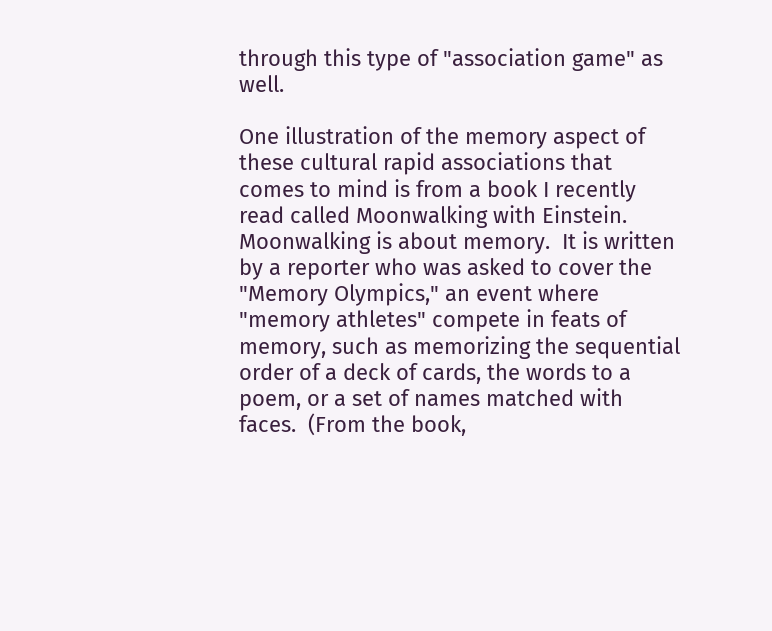through this type of "association game" as well.

One illustration of the memory aspect of these cultural rapid associations that comes to mind is from a book I recently read called Moonwalking with Einstein.  Moonwalking is about memory.  It is written by a reporter who was asked to cover the "Memory Olympics," an event where "memory athletes" compete in feats of memory, such as memorizing the sequential order of a deck of cards, the words to a poem, or a set of names matched with faces.  (From the book,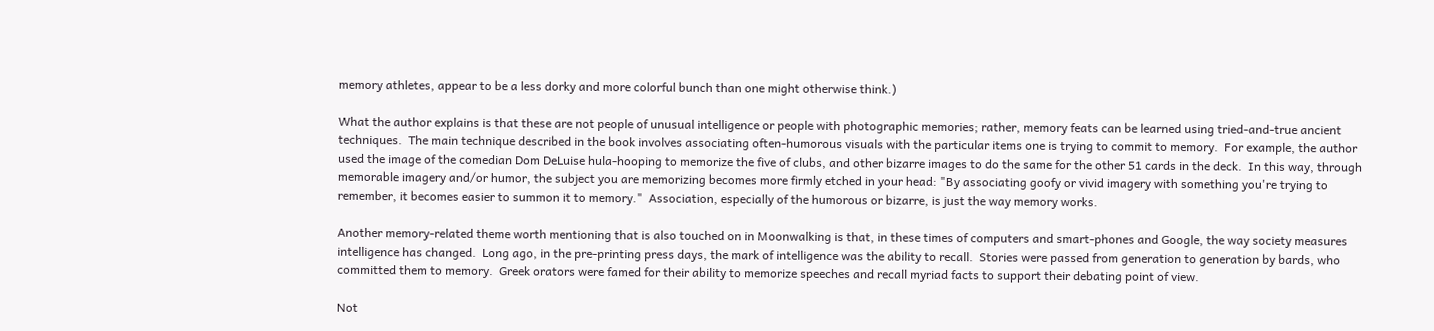memory athletes, appear to be a less dorky and more colorful bunch than one might otherwise think.)

What the author explains is that these are not people of unusual intelligence or people with photographic memories; rather, memory feats can be learned using tried-and-true ancient techniques.  The main technique described in the book involves associating often-humorous visuals with the particular items one is trying to commit to memory.  For example, the author used the image of the comedian Dom DeLuise hula-hooping to memorize the five of clubs, and other bizarre images to do the same for the other 51 cards in the deck.  In this way, through memorable imagery and/or humor, the subject you are memorizing becomes more firmly etched in your head: "By associating goofy or vivid imagery with something you're trying to remember, it becomes easier to summon it to memory."  Association, especially of the humorous or bizarre, is just the way memory works.

Another memory-related theme worth mentioning that is also touched on in Moonwalking is that, in these times of computers and smart-phones and Google, the way society measures intelligence has changed.  Long ago, in the pre-printing press days, the mark of intelligence was the ability to recall.  Stories were passed from generation to generation by bards, who committed them to memory.  Greek orators were famed for their ability to memorize speeches and recall myriad facts to support their debating point of view.

Not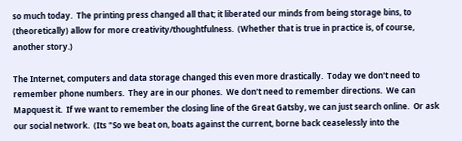so much today.  The printing press changed all that; it liberated our minds from being storage bins, to (theoretically) allow for more creativity/thoughtfulness.  (Whether that is true in practice is, of course, another story.)

The Internet, computers and data storage changed this even more drastically.  Today we don't need to remember phone numbers.  They are in our phones.  We don't need to remember directions.  We can Mapquest it.  If we want to remember the closing line of the Great Gatsby, we can just search online.  Or ask our social network.  (Its "So we beat on, boats against the current, borne back ceaselessly into the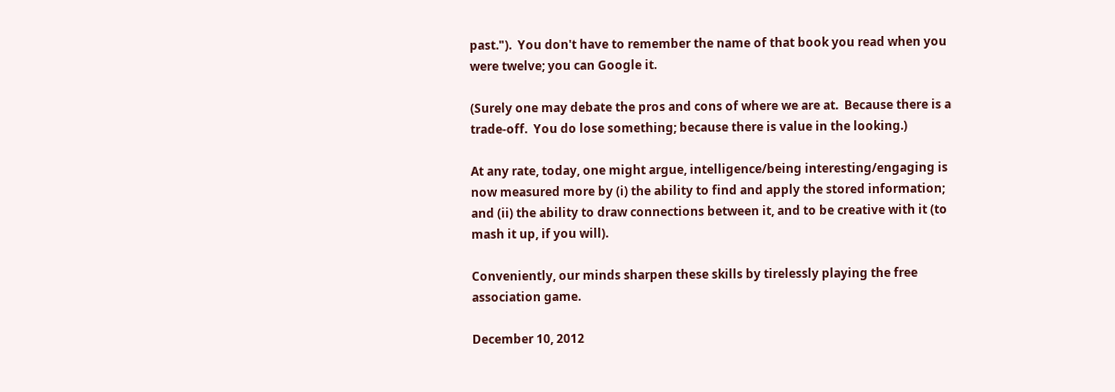past.").  You don't have to remember the name of that book you read when you were twelve; you can Google it.

(Surely one may debate the pros and cons of where we are at.  Because there is a trade-off.  You do lose something; because there is value in the looking.)

At any rate, today, one might argue, intelligence/being interesting/engaging is now measured more by (i) the ability to find and apply the stored information; and (ii) the ability to draw connections between it, and to be creative with it (to mash it up, if you will).

Conveniently, our minds sharpen these skills by tirelessly playing the free association game.

December 10, 2012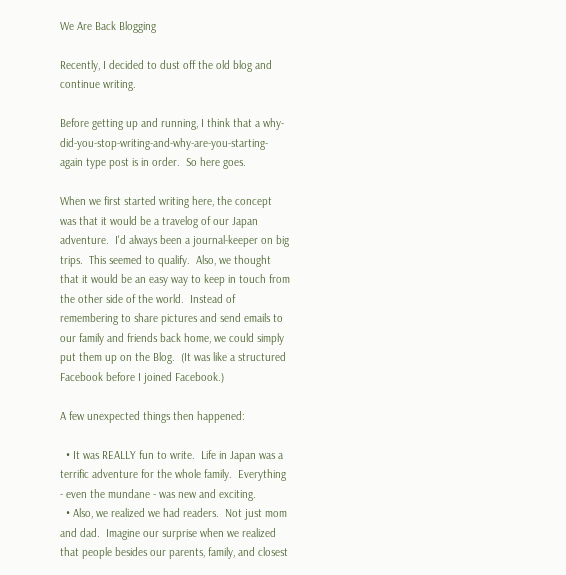We Are Back Blogging

Recently, I decided to dust off the old blog and continue writing.

Before getting up and running, I think that a why-did-you-stop-writing-and-why-are-you-starting-again type post is in order.  So here goes.

When we first started writing here, the concept was that it would be a travelog of our Japan adventure.  I'd always been a journal-keeper on big trips.  This seemed to qualify.  Also, we thought that it would be an easy way to keep in touch from the other side of the world.  Instead of remembering to share pictures and send emails to our family and friends back home, we could simply put them up on the Blog.  (It was like a structured Facebook before I joined Facebook.)

A few unexpected things then happened:

  • It was REALLY fun to write.  Life in Japan was a terrific adventure for the whole family.  Everything - even the mundane - was new and exciting.
  • Also, we realized we had readers.  Not just mom and dad.  Imagine our surprise when we realized that people besides our parents, family, and closest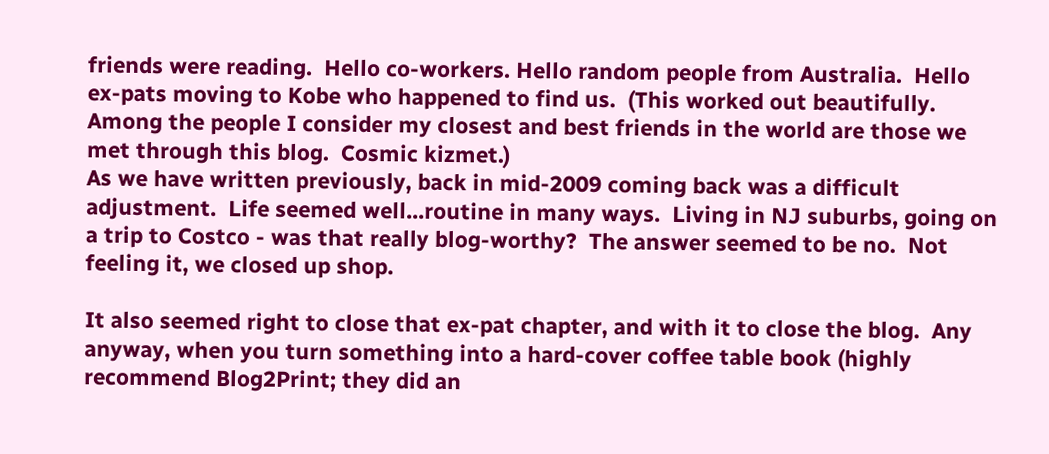friends were reading.  Hello co-workers. Hello random people from Australia.  Hello ex-pats moving to Kobe who happened to find us.  (This worked out beautifully.  Among the people I consider my closest and best friends in the world are those we met through this blog.  Cosmic kizmet.)
As we have written previously, back in mid-2009 coming back was a difficult adjustment.  Life seemed well...routine in many ways.  Living in NJ suburbs, going on a trip to Costco - was that really blog-worthy?  The answer seemed to be no.  Not feeling it, we closed up shop.

It also seemed right to close that ex-pat chapter, and with it to close the blog.  Any anyway, when you turn something into a hard-cover coffee table book (highly recommend Blog2Print; they did an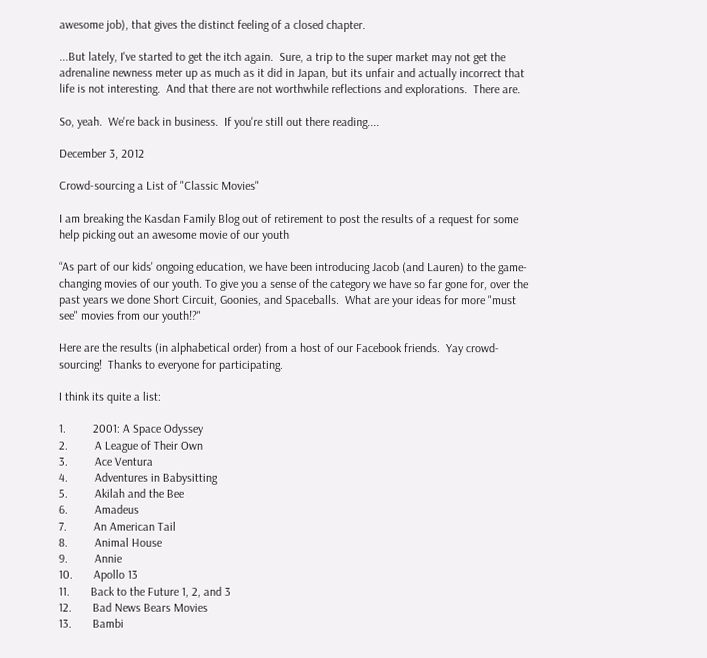awesome job), that gives the distinct feeling of a closed chapter.

...But lately, I've started to get the itch again.  Sure, a trip to the super market may not get the adrenaline newness meter up as much as it did in Japan, but its unfair and actually incorrect that life is not interesting.  And that there are not worthwhile reflections and explorations.  There are.

So, yeah.  We're back in business.  If you're still out there reading....

December 3, 2012

Crowd-sourcing a List of "Classic Movies"

I am breaking the Kasdan Family Blog out of retirement to post the results of a request for some help picking out an awesome movie of our youth

“As part of our kids' ongoing education, we have been introducing Jacob (and Lauren) to the game-changing movies of our youth. To give you a sense of the category we have so far gone for, over the past years we done Short Circuit, Goonies, and Spaceballs.  What are your ideas for more "must see" movies from our youth!?"

Here are the results (in alphabetical order) from a host of our Facebook friends.  Yay crowd-sourcing!  Thanks to everyone for participating.

I think its quite a list:

1.         2001: A Space Odyssey
2.         A League of Their Own
3.         Ace Ventura
4.         Adventures in Babysitting
5.         Akilah and the Bee
6.         Amadeus
7.         An American Tail
8.         Animal House
9.         Annie
10.       Apollo 13
11.       Back to the Future 1, 2, and 3
12.       Bad News Bears Movies
13.       Bambi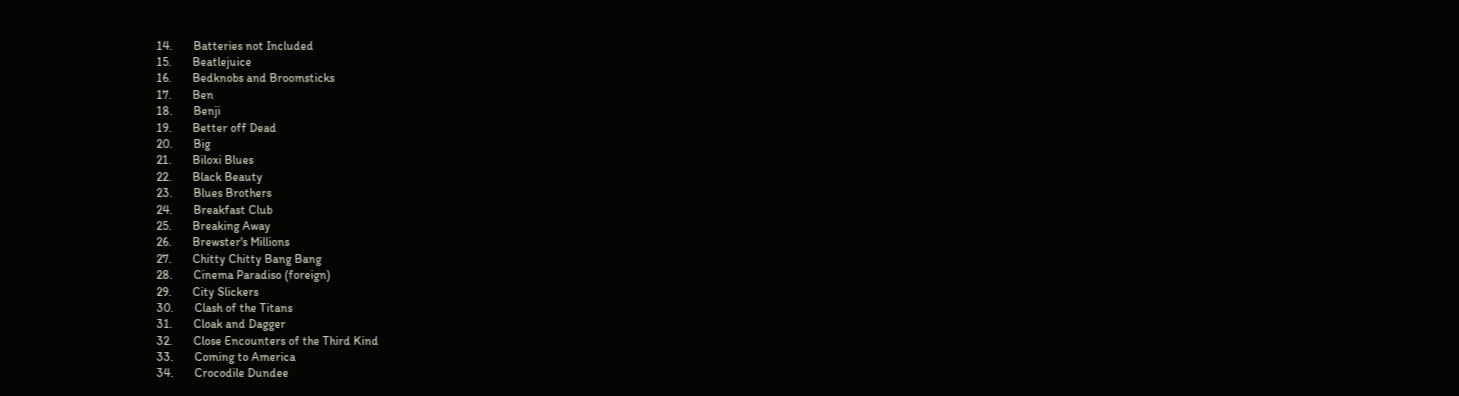14.       Batteries not Included
15.       Beatlejuice
16.       Bedknobs and Broomsticks
17.       Ben
18.       Benji
19.       Better off Dead
20.       Big
21.       Biloxi Blues
22.       Black Beauty
23.       Blues Brothers
24.       Breakfast Club
25.       Breaking Away
26.       Brewster's Millions
27.       Chitty Chitty Bang Bang
28.       Cinema Paradiso (foreign)
29.       City Slickers
30.       Clash of the Titans
31.       Cloak and Dagger
32.       Close Encounters of the Third Kind
33.       Coming to America
34.       Crocodile Dundee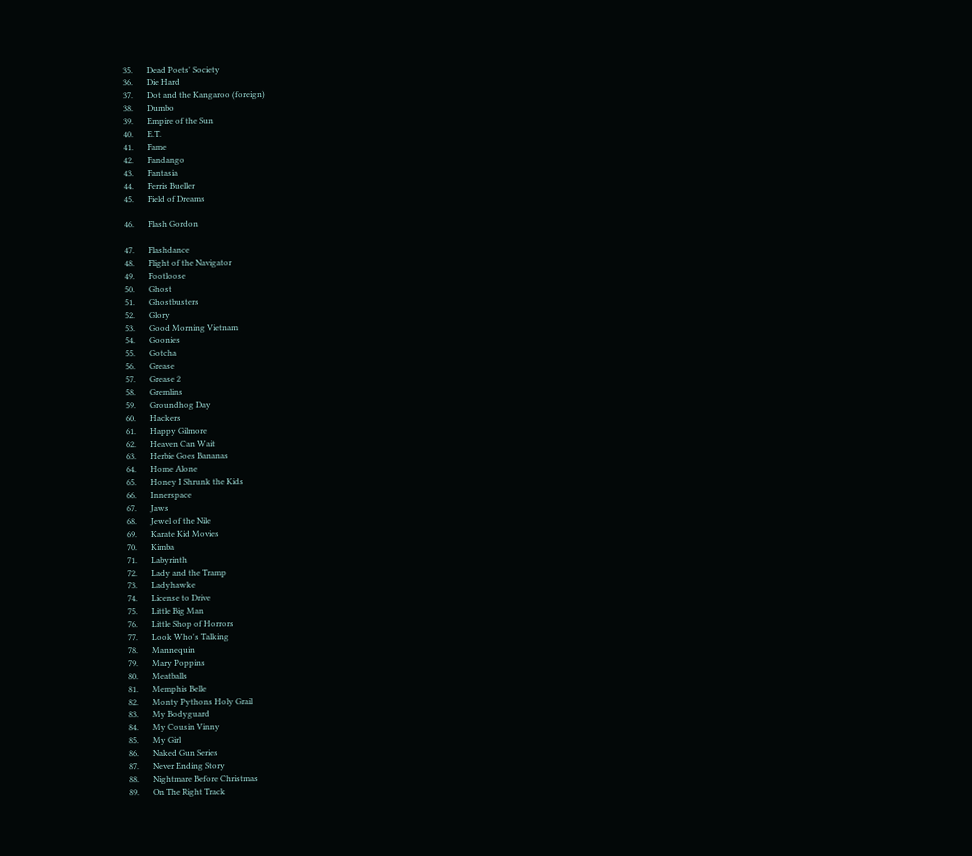35.       Dead Poets' Society
36.       Die Hard
37.       Dot and the Kangaroo (foreign)
38.       Dumbo
39.       Empire of the Sun
40.       E.T.
41.       Fame
42.       Fandango
43.       Fantasia
44.       Ferris Bueller
45.       Field of Dreams

46.       Flash Gordon

47.       Flashdance
48.       Flight of the Navigator
49.       Footloose
50.       Ghost
51.       Ghostbusters
52.       Glory
53.       Good Morning Vietnam
54.       Goonies
55.       Gotcha
56.       Grease
57.       Grease 2
58.       Gremlins
59.       Groundhog Day
60.       Hackers
61.       Happy Gilmore
62.       Heaven Can Wait
63.       Herbie Goes Bananas
64.       Home Alone
65.       Honey I Shrunk the Kids
66.       Innerspace
67.       Jaws
68.       Jewel of the Nile
69.       Karate Kid Movies
70.       Kimba
71.       Labyrinth
72.       Lady and the Tramp
73.       Ladyhawke
74.       License to Drive
75.       Little Big Man
76.       Little Shop of Horrors
77.       Look Who's Talking
78.       Mannequin
79.       Mary Poppins
80.       Meatballs
81.       Memphis Belle
82.       Monty Pythons Holy Grail
83.       My Bodyguard
84.       My Cousin Vinny
85.       My Girl
86.       Naked Gun Series
87.       Never Ending Story
88.       Nightmare Before Christmas
89.       On The Right Track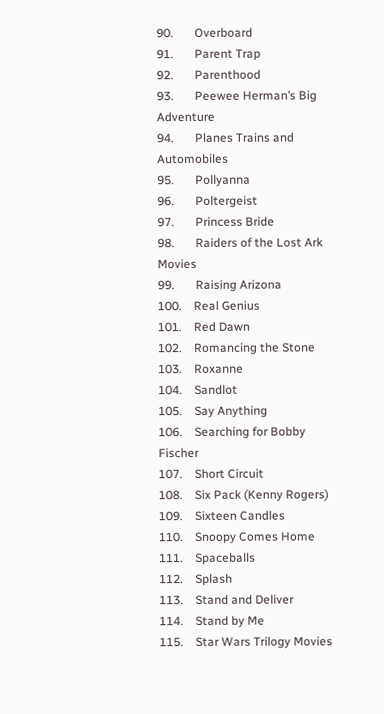90.       Overboard
91.       Parent Trap
92.       Parenthood
93.       Peewee Herman’s Big Adventure
94.       Planes Trains and Automobiles
95.       Pollyanna
96.       Poltergeist
97.       Princess Bride
98.       Raiders of the Lost Ark Movies
99.       Raising Arizona
100.    Real Genius
101.    Red Dawn
102.    Romancing the Stone
103.    Roxanne
104.    Sandlot
105.    Say Anything
106.    Searching for Bobby Fischer
107.    Short Circuit
108.    Six Pack (Kenny Rogers)
109.    Sixteen Candles
110.    Snoopy Comes Home
111.    Spaceballs
112.    Splash
113.    Stand and Deliver
114.    Stand by Me
115.    Star Wars Trilogy Movies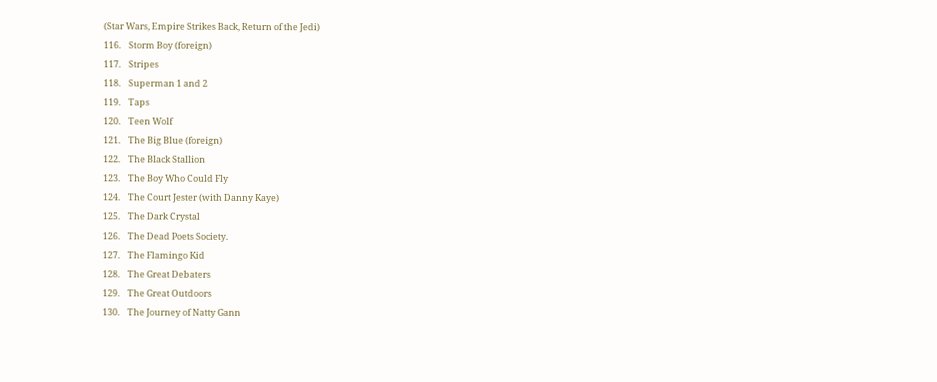(Star Wars, Empire Strikes Back, Return of the Jedi)
116.    Storm Boy (foreign)
117.    Stripes
118.    Superman 1 and 2
119.    Taps
120.    Teen Wolf
121.    The Big Blue (foreign)
122.    The Black Stallion
123.    The Boy Who Could Fly
124.    The Court Jester (with Danny Kaye)
125.    The Dark Crystal
126.    The Dead Poets Society.
127.    The Flamingo Kid
128.    The Great Debaters
129.    The Great Outdoors
130.    The Journey of Natty Gann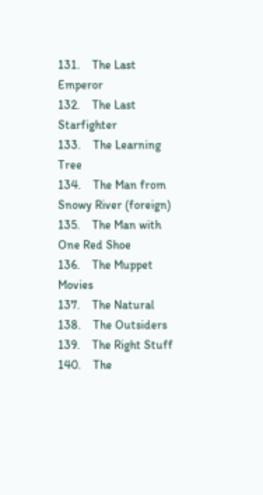131.    The Last Emperor
132.    The Last Starfighter
133.    The Learning Tree
134.    The Man from Snowy River (foreign)
135.    The Man with One Red Shoe
136.    The Muppet Movies
137.    The Natural
138.    The Outsiders
139.    The Right Stuff
140.    The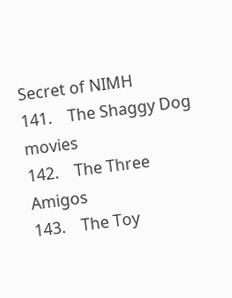Secret of NIMH
141.    The Shaggy Dog movies
142.    The Three Amigos
143.    The Toy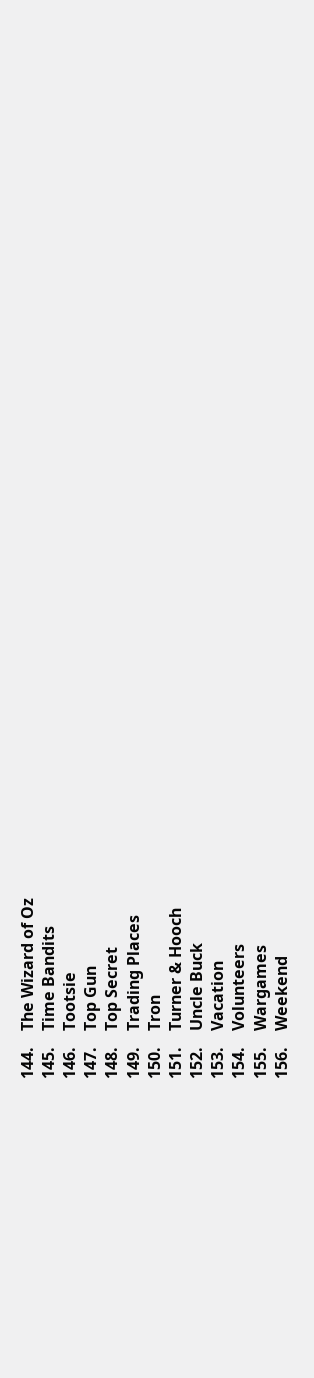144.    The Wizard of Oz
145.    Time Bandits
146.    Tootsie
147.    Top Gun
148.    Top Secret
149.    Trading Places
150.    Tron
151.    Turner & Hooch
152.    Uncle Buck
153.    Vacation
154.    Volunteers
155.    Wargames
156.    Weekend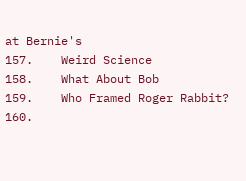at Bernie's
157.    Weird Science
158.    What About Bob
159.    Who Framed Roger Rabbit?
160.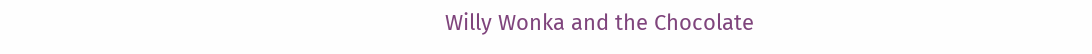Willy Wonka and the Chocolate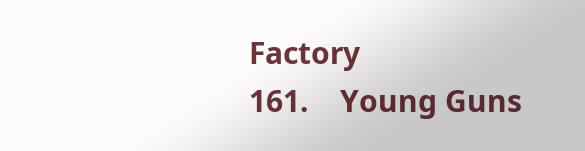Factory
161.    Young Guns